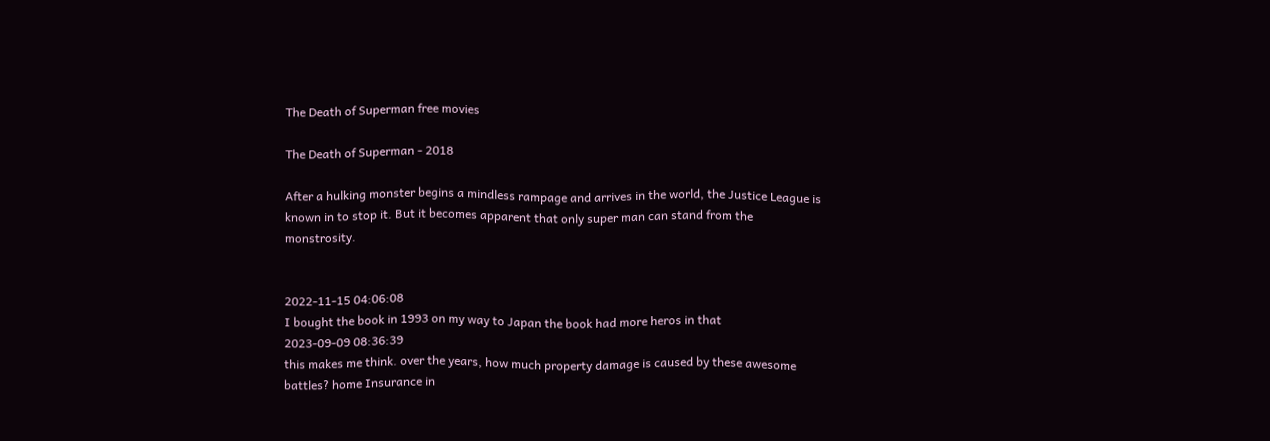The Death of Superman free movies

The Death of Superman - 2018

After a hulking monster begins a mindless rampage and arrives in the world, the Justice League is known in to stop it. But it becomes apparent that only super man can stand from the monstrosity.


2022-11-15 04:06:08
I bought the book in 1993 on my way to Japan the book had more heros in that
2023-09-09 08:36:39
this makes me think. over the years, how much property damage is caused by these awesome battles? home Insurance in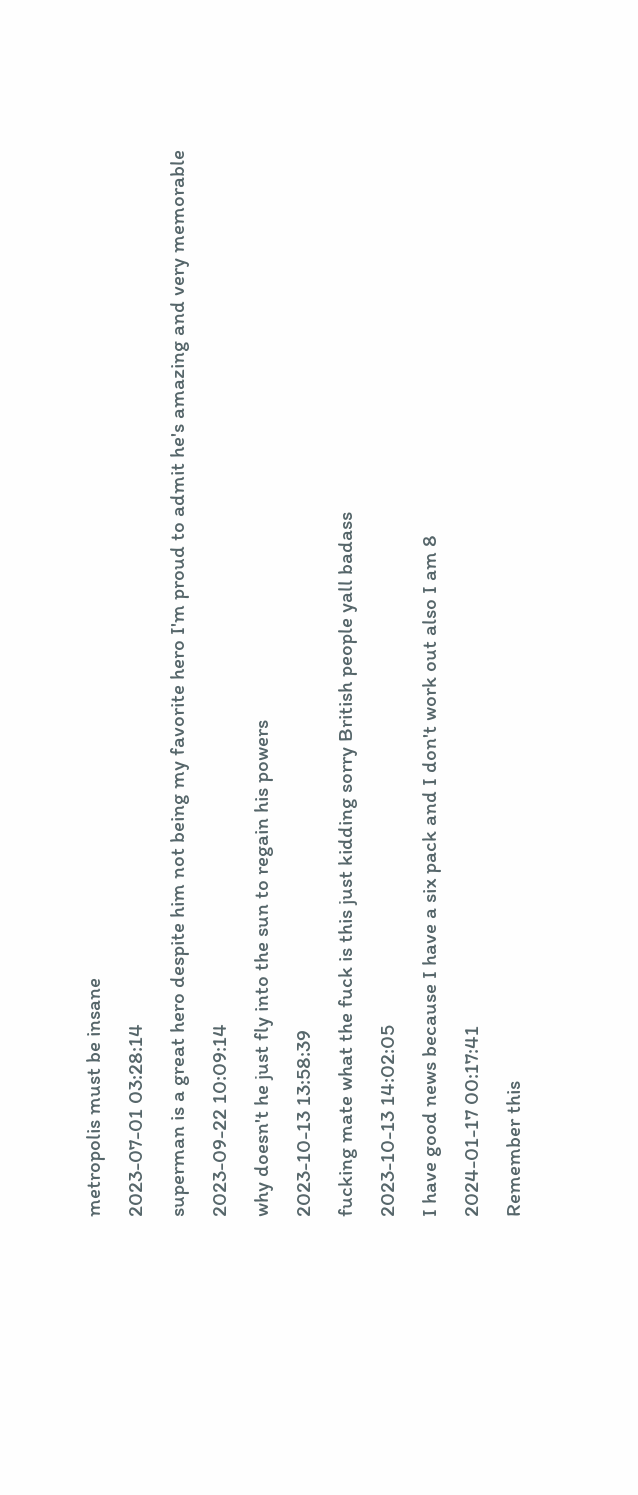metropolis must be insane
2023-07-01 03:28:14
superman is a great hero despite him not being my favorite hero I'm proud to admit he's amazing and very memorable
2023-09-22 10:09:14
why doesn't he just fly into the sun to regain his powers
2023-10-13 13:58:39
fucking mate what the fuck is this just kidding sorry British people yall badass
2023-10-13 14:02:05
I have good news because I have a six pack and I don't work out also I am 8
2024-01-17 00:17:41
Remember this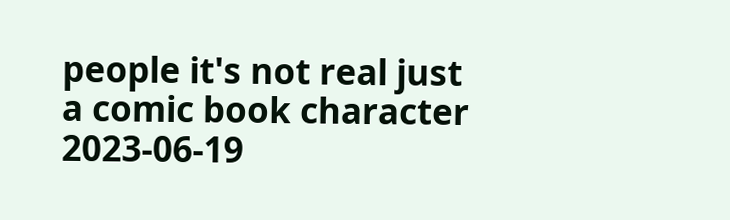people it's not real just a comic book character
2023-06-19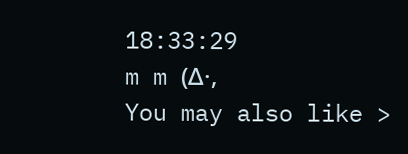18:33:29
m m (Δ·,
You may also like >